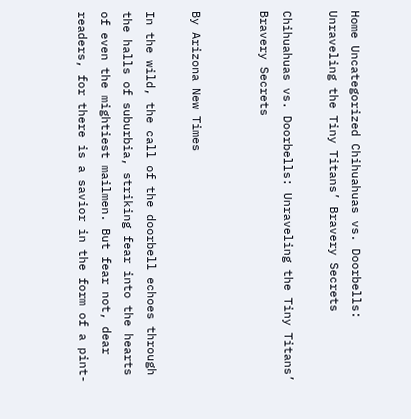Home Uncategorized Chihuahuas vs. Doorbells: Unraveling the Tiny Titans’ Bravery Secrets

Chihuahuas vs. Doorbells: Unraveling the Tiny Titans’ Bravery Secrets


By Arizona New Times

In the wild, the call of the doorbell echoes through the halls of suburbia, striking fear into the hearts of even the mightiest mailmen. But fear not, dear readers, for there is a savior in the form of a pint-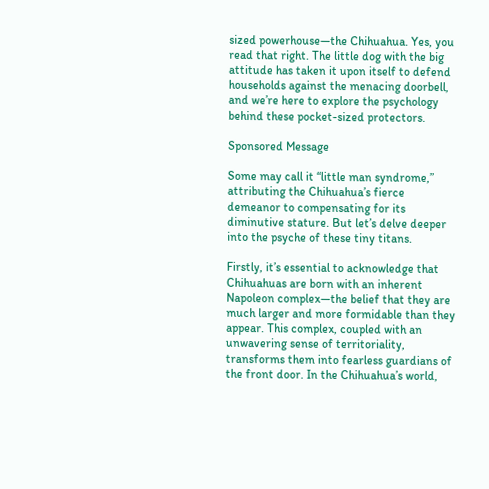sized powerhouse—the Chihuahua. Yes, you read that right. The little dog with the big attitude has taken it upon itself to defend households against the menacing doorbell, and we’re here to explore the psychology behind these pocket-sized protectors.

Sponsored Message

Some may call it “little man syndrome,” attributing the Chihuahua’s fierce demeanor to compensating for its diminutive stature. But let’s delve deeper into the psyche of these tiny titans.

Firstly, it’s essential to acknowledge that Chihuahuas are born with an inherent Napoleon complex—the belief that they are much larger and more formidable than they appear. This complex, coupled with an unwavering sense of territoriality, transforms them into fearless guardians of the front door. In the Chihuahua’s world,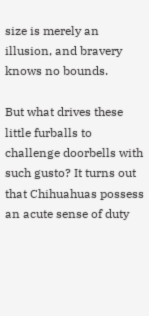size is merely an illusion, and bravery knows no bounds.

But what drives these little furballs to challenge doorbells with such gusto? It turns out that Chihuahuas possess an acute sense of duty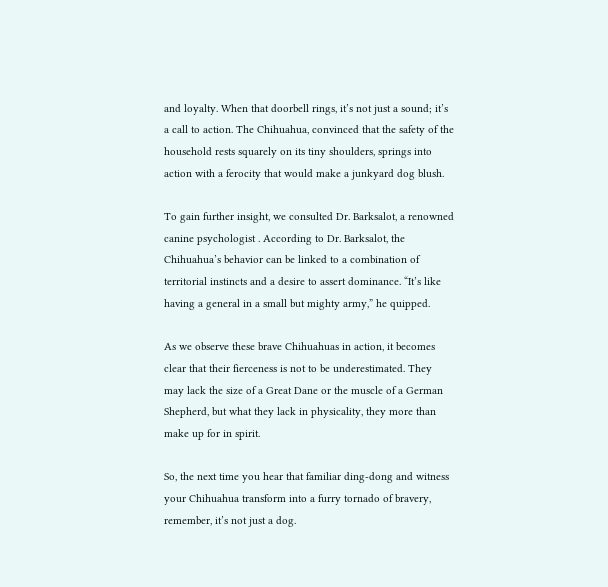and loyalty. When that doorbell rings, it’s not just a sound; it’s a call to action. The Chihuahua, convinced that the safety of the household rests squarely on its tiny shoulders, springs into action with a ferocity that would make a junkyard dog blush.

To gain further insight, we consulted Dr. Barksalot, a renowned canine psychologist . According to Dr. Barksalot, the Chihuahua’s behavior can be linked to a combination of territorial instincts and a desire to assert dominance. “It’s like having a general in a small but mighty army,” he quipped.

As we observe these brave Chihuahuas in action, it becomes clear that their fierceness is not to be underestimated. They may lack the size of a Great Dane or the muscle of a German Shepherd, but what they lack in physicality, they more than make up for in spirit.

So, the next time you hear that familiar ding-dong and witness your Chihuahua transform into a furry tornado of bravery, remember, it’s not just a dog.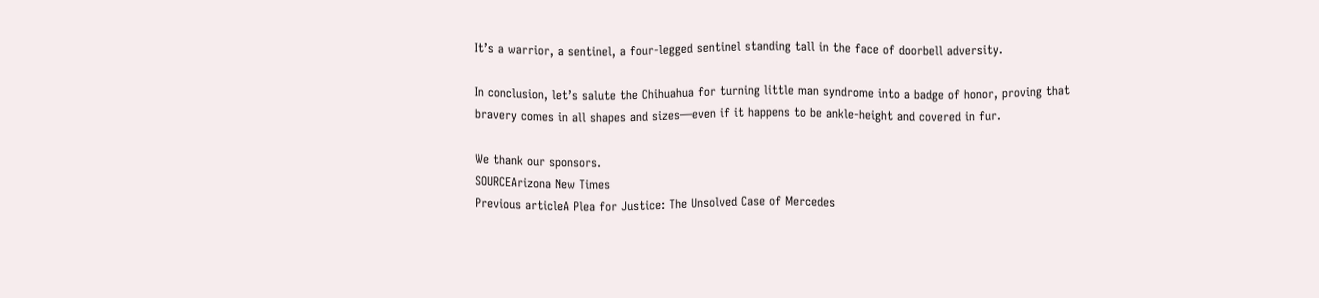It’s a warrior, a sentinel, a four-legged sentinel standing tall in the face of doorbell adversity.

In conclusion, let’s salute the Chihuahua for turning little man syndrome into a badge of honor, proving that bravery comes in all shapes and sizes—even if it happens to be ankle-height and covered in fur.

We thank our sponsors.
SOURCEArizona New Times
Previous articleA Plea for Justice: The Unsolved Case of Mercedes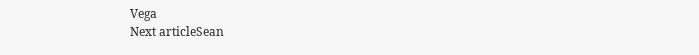Vega
Next articleSean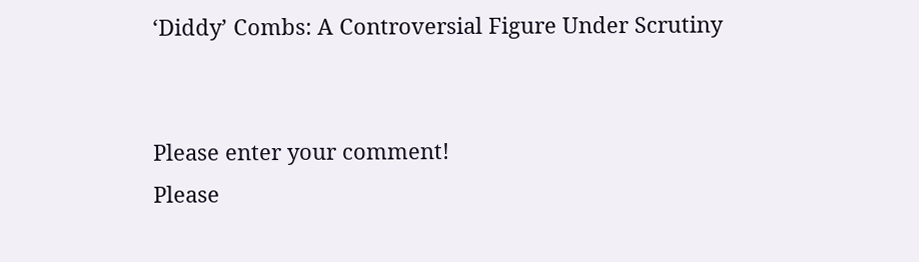‘Diddy’ Combs: A Controversial Figure Under Scrutiny


Please enter your comment!
Please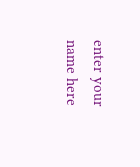enter your name here